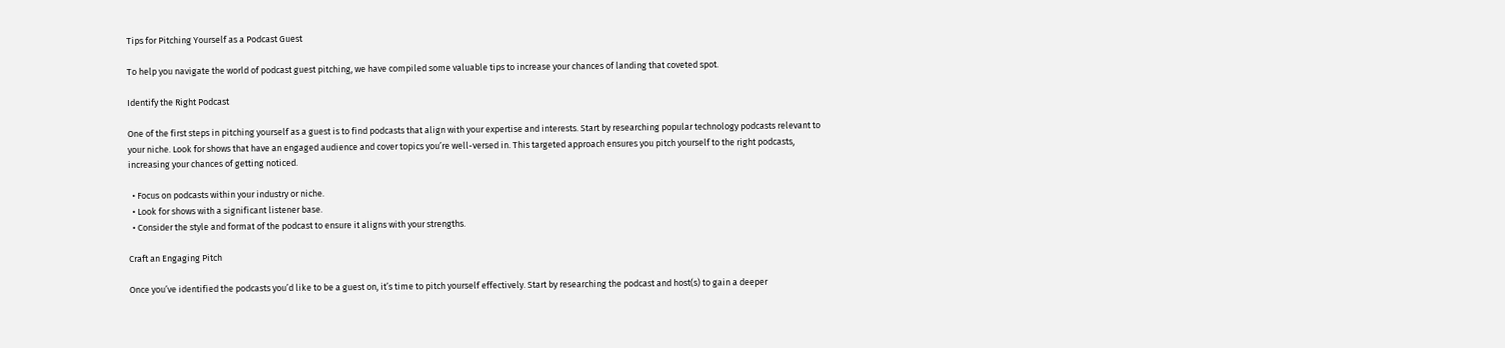Tips for Pitching Yourself as a Podcast Guest

To help you navigate the world of podcast guest pitching, we have compiled some valuable tips to increase your chances of landing that coveted spot.

Identify the Right Podcast

One of the first steps in pitching yourself as a guest is to find podcasts that align with your expertise and interests. Start by researching popular technology podcasts relevant to your niche. Look for shows that have an engaged audience and cover topics you’re well-versed in. This targeted approach ensures you pitch yourself to the right podcasts, increasing your chances of getting noticed.

  • Focus on podcasts within your industry or niche.
  • Look for shows with a significant listener base.
  • Consider the style and format of the podcast to ensure it aligns with your strengths.

Craft an Engaging Pitch

Once you’ve identified the podcasts you’d like to be a guest on, it’s time to pitch yourself effectively. Start by researching the podcast and host(s) to gain a deeper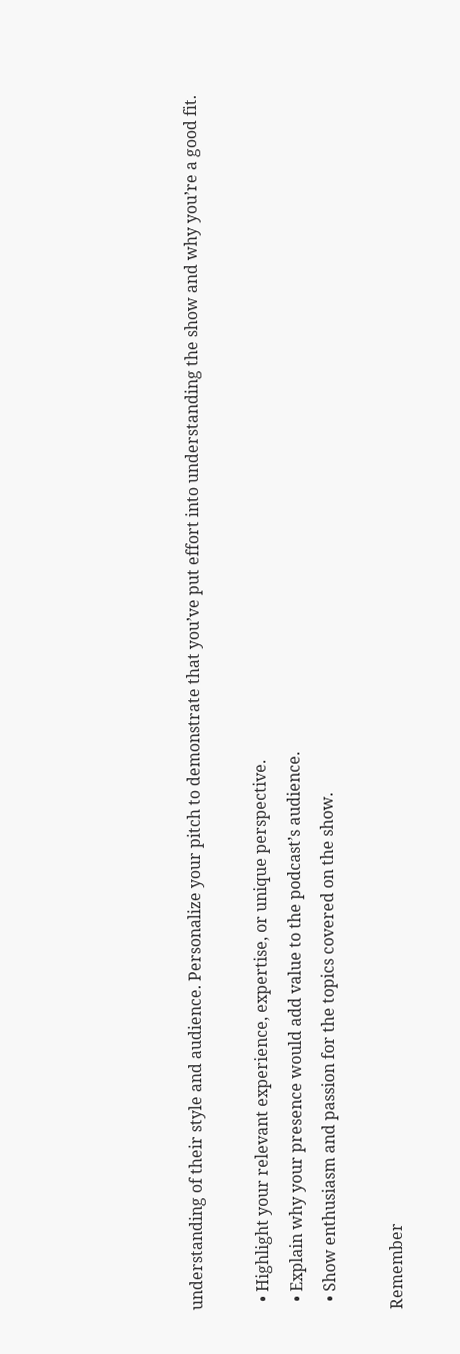understanding of their style and audience. Personalize your pitch to demonstrate that you’ve put effort into understanding the show and why you’re a good fit.

  • Highlight your relevant experience, expertise, or unique perspective.
  • Explain why your presence would add value to the podcast’s audience.
  • Show enthusiasm and passion for the topics covered on the show.

Remember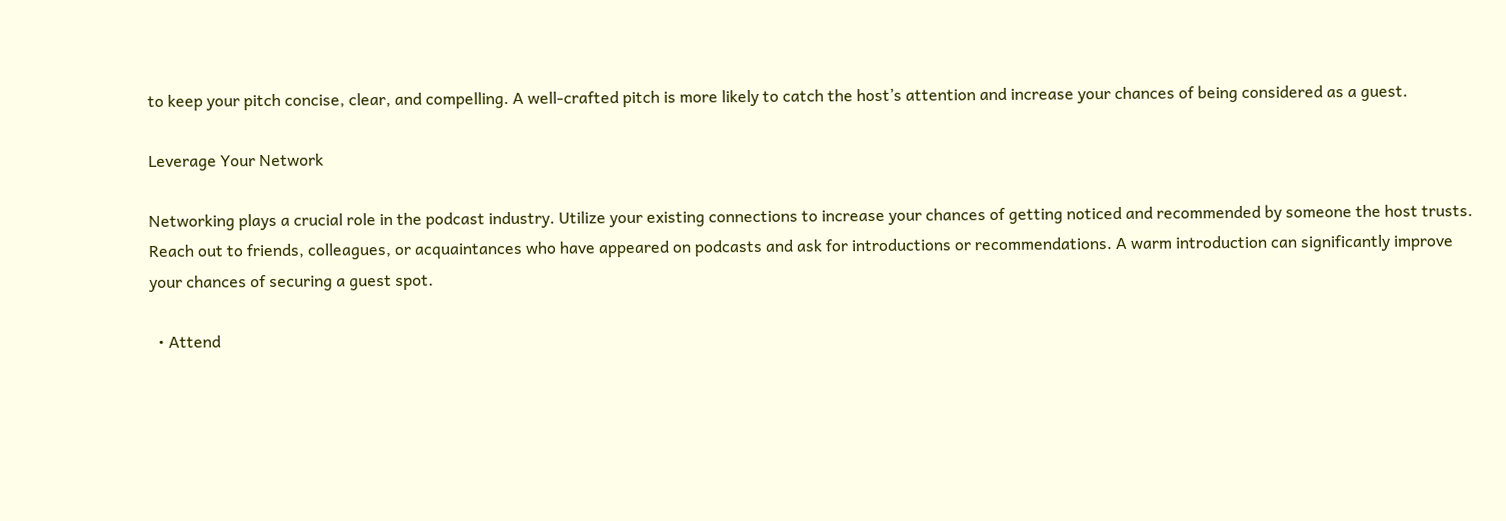to keep your pitch concise, clear, and compelling. A well-crafted pitch is more likely to catch the host’s attention and increase your chances of being considered as a guest.

Leverage Your Network

Networking plays a crucial role in the podcast industry. Utilize your existing connections to increase your chances of getting noticed and recommended by someone the host trusts. Reach out to friends, colleagues, or acquaintances who have appeared on podcasts and ask for introductions or recommendations. A warm introduction can significantly improve your chances of securing a guest spot.

  • Attend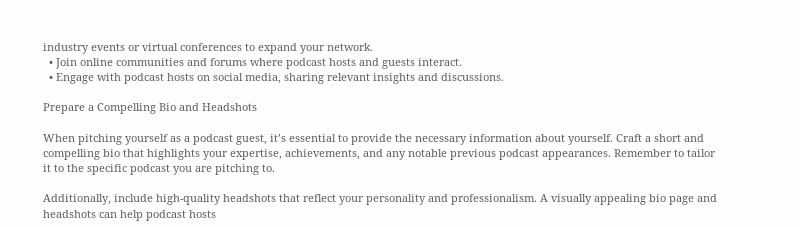industry events or virtual conferences to expand your network.
  • Join online communities and forums where podcast hosts and guests interact.
  • Engage with podcast hosts on social media, sharing relevant insights and discussions.

Prepare a Compelling Bio and Headshots

When pitching yourself as a podcast guest, it’s essential to provide the necessary information about yourself. Craft a short and compelling bio that highlights your expertise, achievements, and any notable previous podcast appearances. Remember to tailor it to the specific podcast you are pitching to.

Additionally, include high-quality headshots that reflect your personality and professionalism. A visually appealing bio page and headshots can help podcast hosts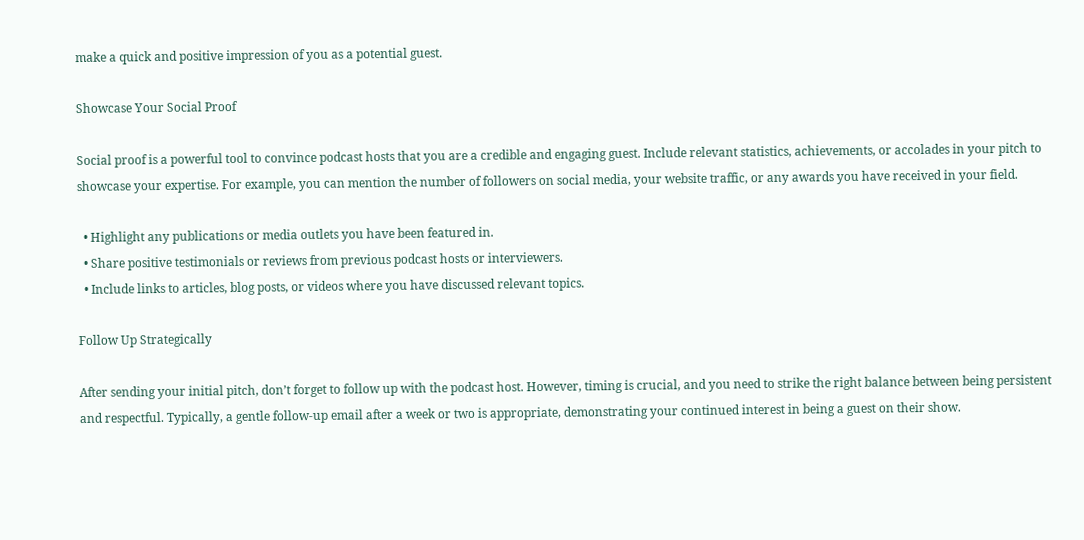make a quick and positive impression of you as a potential guest.

Showcase Your Social Proof

Social proof is a powerful tool to convince podcast hosts that you are a credible and engaging guest. Include relevant statistics, achievements, or accolades in your pitch to showcase your expertise. For example, you can mention the number of followers on social media, your website traffic, or any awards you have received in your field.

  • Highlight any publications or media outlets you have been featured in.
  • Share positive testimonials or reviews from previous podcast hosts or interviewers.
  • Include links to articles, blog posts, or videos where you have discussed relevant topics.

Follow Up Strategically

After sending your initial pitch, don’t forget to follow up with the podcast host. However, timing is crucial, and you need to strike the right balance between being persistent and respectful. Typically, a gentle follow-up email after a week or two is appropriate, demonstrating your continued interest in being a guest on their show.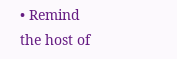• Remind the host of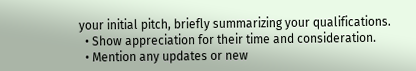your initial pitch, briefly summarizing your qualifications.
  • Show appreciation for their time and consideration.
  • Mention any updates or new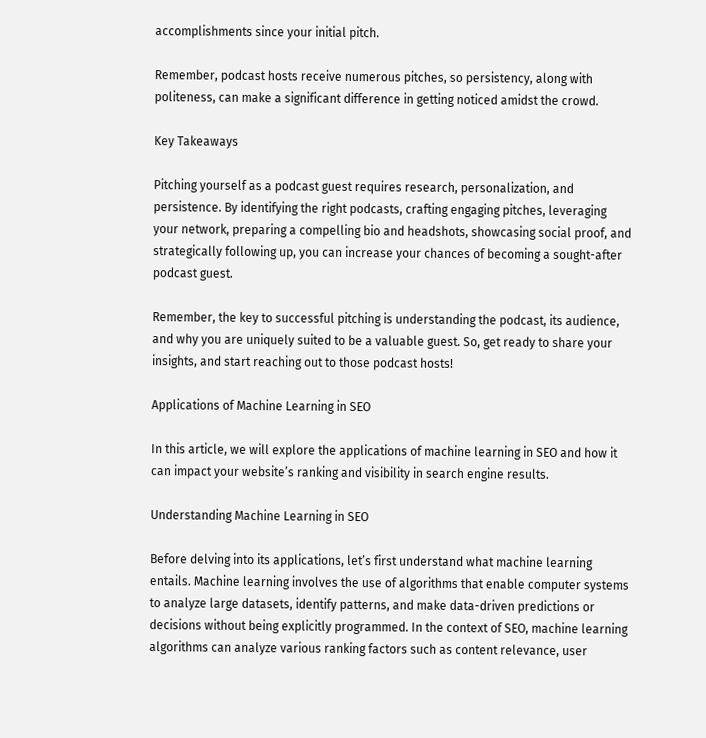accomplishments since your initial pitch.

Remember, podcast hosts receive numerous pitches, so persistency, along with politeness, can make a significant difference in getting noticed amidst the crowd.

Key Takeaways

Pitching yourself as a podcast guest requires research, personalization, and persistence. By identifying the right podcasts, crafting engaging pitches, leveraging your network, preparing a compelling bio and headshots, showcasing social proof, and strategically following up, you can increase your chances of becoming a sought-after podcast guest.

Remember, the key to successful pitching is understanding the podcast, its audience, and why you are uniquely suited to be a valuable guest. So, get ready to share your insights, and start reaching out to those podcast hosts!

Applications of Machine Learning in SEO

In this article, we will explore the applications of machine learning in SEO and how it can impact your website’s ranking and visibility in search engine results.

Understanding Machine Learning in SEO

Before delving into its applications, let’s first understand what machine learning entails. Machine learning involves the use of algorithms that enable computer systems to analyze large datasets, identify patterns, and make data-driven predictions or decisions without being explicitly programmed. In the context of SEO, machine learning algorithms can analyze various ranking factors such as content relevance, user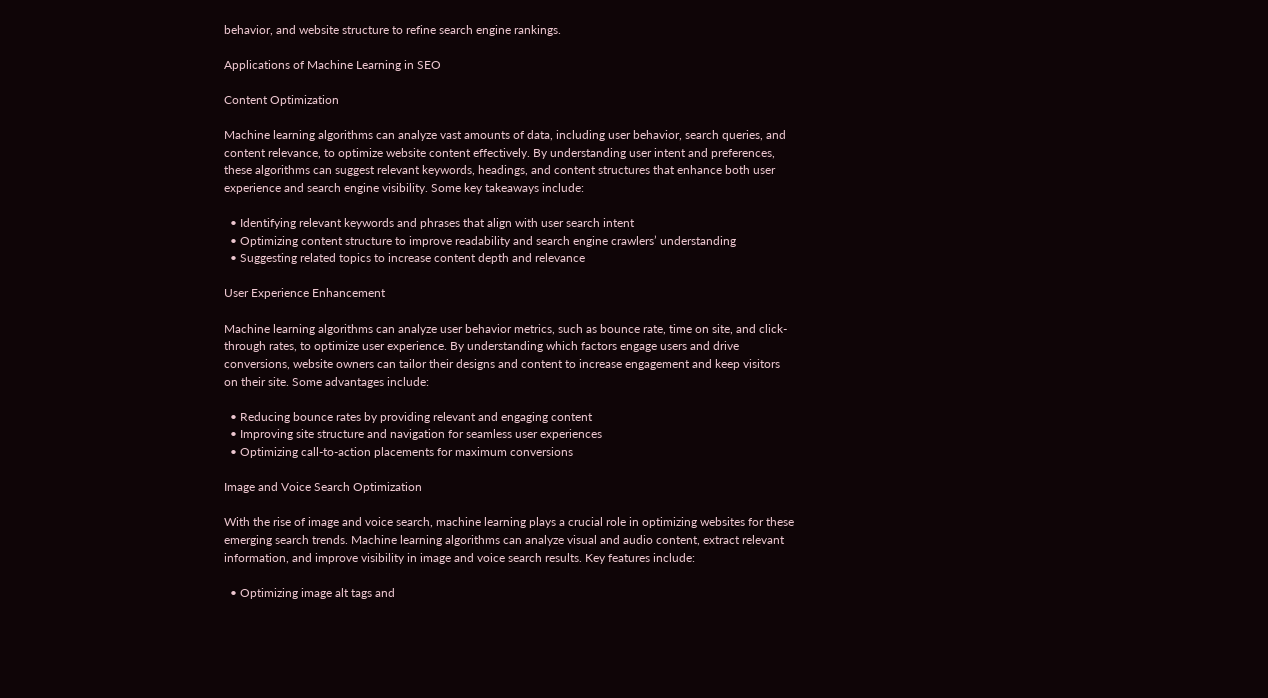behavior, and website structure to refine search engine rankings.

Applications of Machine Learning in SEO

Content Optimization

Machine learning algorithms can analyze vast amounts of data, including user behavior, search queries, and content relevance, to optimize website content effectively. By understanding user intent and preferences, these algorithms can suggest relevant keywords, headings, and content structures that enhance both user experience and search engine visibility. Some key takeaways include:

  • Identifying relevant keywords and phrases that align with user search intent
  • Optimizing content structure to improve readability and search engine crawlers’ understanding
  • Suggesting related topics to increase content depth and relevance

User Experience Enhancement

Machine learning algorithms can analyze user behavior metrics, such as bounce rate, time on site, and click-through rates, to optimize user experience. By understanding which factors engage users and drive conversions, website owners can tailor their designs and content to increase engagement and keep visitors on their site. Some advantages include:

  • Reducing bounce rates by providing relevant and engaging content
  • Improving site structure and navigation for seamless user experiences
  • Optimizing call-to-action placements for maximum conversions

Image and Voice Search Optimization

With the rise of image and voice search, machine learning plays a crucial role in optimizing websites for these emerging search trends. Machine learning algorithms can analyze visual and audio content, extract relevant information, and improve visibility in image and voice search results. Key features include:

  • Optimizing image alt tags and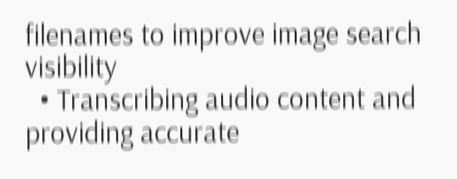filenames to improve image search visibility
  • Transcribing audio content and providing accurate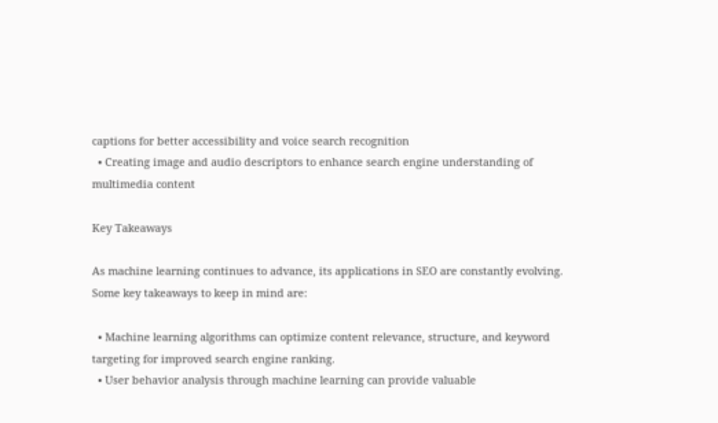captions for better accessibility and voice search recognition
  • Creating image and audio descriptors to enhance search engine understanding of multimedia content

Key Takeaways

As machine learning continues to advance, its applications in SEO are constantly evolving. Some key takeaways to keep in mind are:

  • Machine learning algorithms can optimize content relevance, structure, and keyword targeting for improved search engine ranking.
  • User behavior analysis through machine learning can provide valuable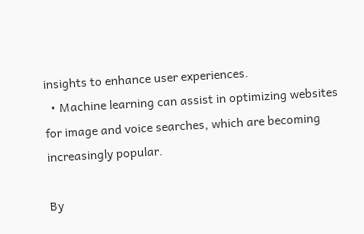insights to enhance user experiences.
  • Machine learning can assist in optimizing websites for image and voice searches, which are becoming increasingly popular.

By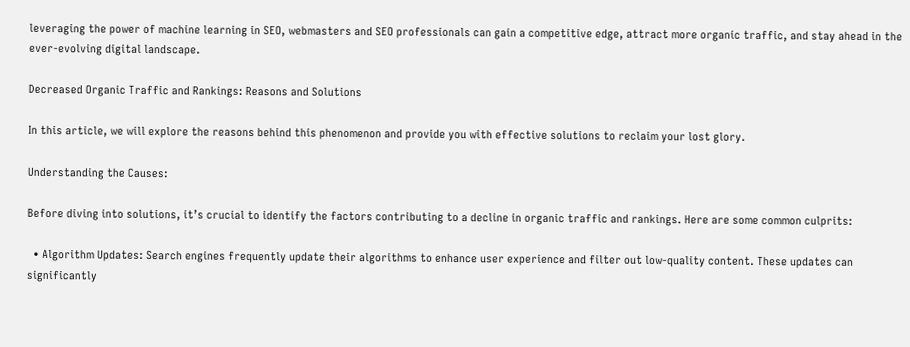leveraging the power of machine learning in SEO, webmasters and SEO professionals can gain a competitive edge, attract more organic traffic, and stay ahead in the ever-evolving digital landscape.

Decreased Organic Traffic and Rankings: Reasons and Solutions

In this article, we will explore the reasons behind this phenomenon and provide you with effective solutions to reclaim your lost glory.

Understanding the Causes:

Before diving into solutions, it’s crucial to identify the factors contributing to a decline in organic traffic and rankings. Here are some common culprits:

  • Algorithm Updates: Search engines frequently update their algorithms to enhance user experience and filter out low-quality content. These updates can significantly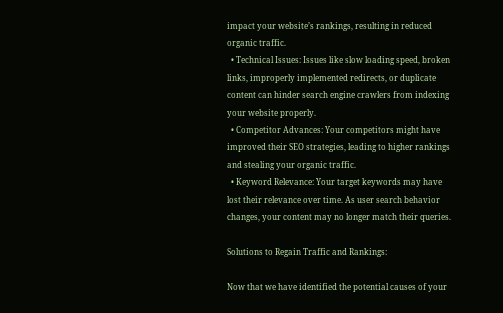impact your website’s rankings, resulting in reduced organic traffic.
  • Technical Issues: Issues like slow loading speed, broken links, improperly implemented redirects, or duplicate content can hinder search engine crawlers from indexing your website properly.
  • Competitor Advances: Your competitors might have improved their SEO strategies, leading to higher rankings and stealing your organic traffic.
  • Keyword Relevance: Your target keywords may have lost their relevance over time. As user search behavior changes, your content may no longer match their queries.

Solutions to Regain Traffic and Rankings:

Now that we have identified the potential causes of your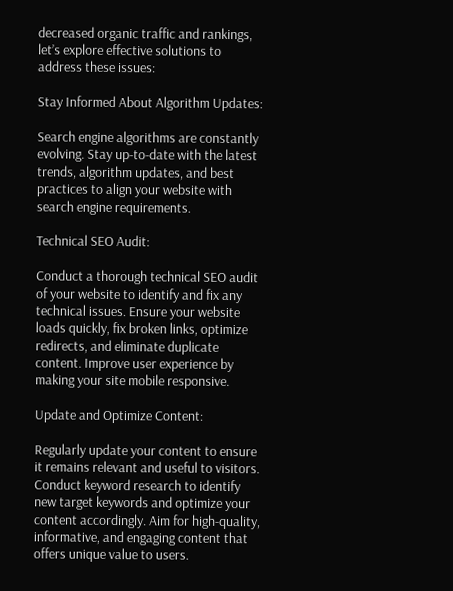decreased organic traffic and rankings, let’s explore effective solutions to address these issues:

Stay Informed About Algorithm Updates:

Search engine algorithms are constantly evolving. Stay up-to-date with the latest trends, algorithm updates, and best practices to align your website with search engine requirements.

Technical SEO Audit:

Conduct a thorough technical SEO audit of your website to identify and fix any technical issues. Ensure your website loads quickly, fix broken links, optimize redirects, and eliminate duplicate content. Improve user experience by making your site mobile responsive.

Update and Optimize Content:

Regularly update your content to ensure it remains relevant and useful to visitors. Conduct keyword research to identify new target keywords and optimize your content accordingly. Aim for high-quality, informative, and engaging content that offers unique value to users.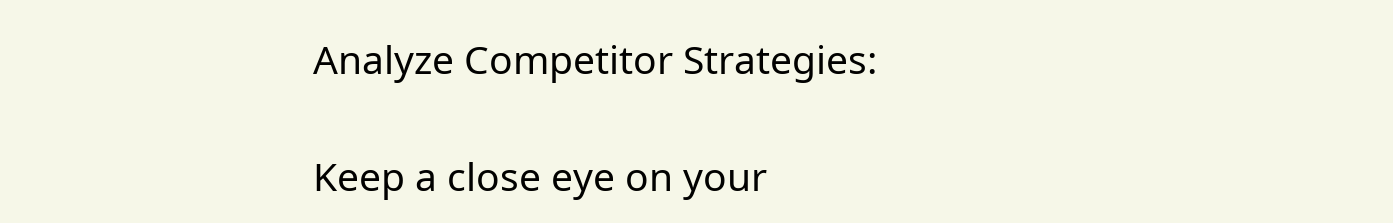Analyze Competitor Strategies:

Keep a close eye on your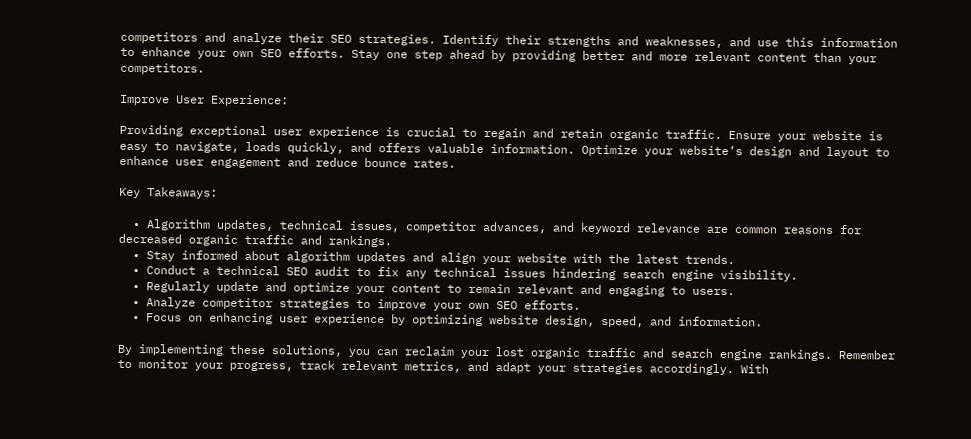competitors and analyze their SEO strategies. Identify their strengths and weaknesses, and use this information to enhance your own SEO efforts. Stay one step ahead by providing better and more relevant content than your competitors.

Improve User Experience:

Providing exceptional user experience is crucial to regain and retain organic traffic. Ensure your website is easy to navigate, loads quickly, and offers valuable information. Optimize your website’s design and layout to enhance user engagement and reduce bounce rates.

Key Takeaways:

  • Algorithm updates, technical issues, competitor advances, and keyword relevance are common reasons for decreased organic traffic and rankings.
  • Stay informed about algorithm updates and align your website with the latest trends.
  • Conduct a technical SEO audit to fix any technical issues hindering search engine visibility.
  • Regularly update and optimize your content to remain relevant and engaging to users.
  • Analyze competitor strategies to improve your own SEO efforts.
  • Focus on enhancing user experience by optimizing website design, speed, and information.

By implementing these solutions, you can reclaim your lost organic traffic and search engine rankings. Remember to monitor your progress, track relevant metrics, and adapt your strategies accordingly. With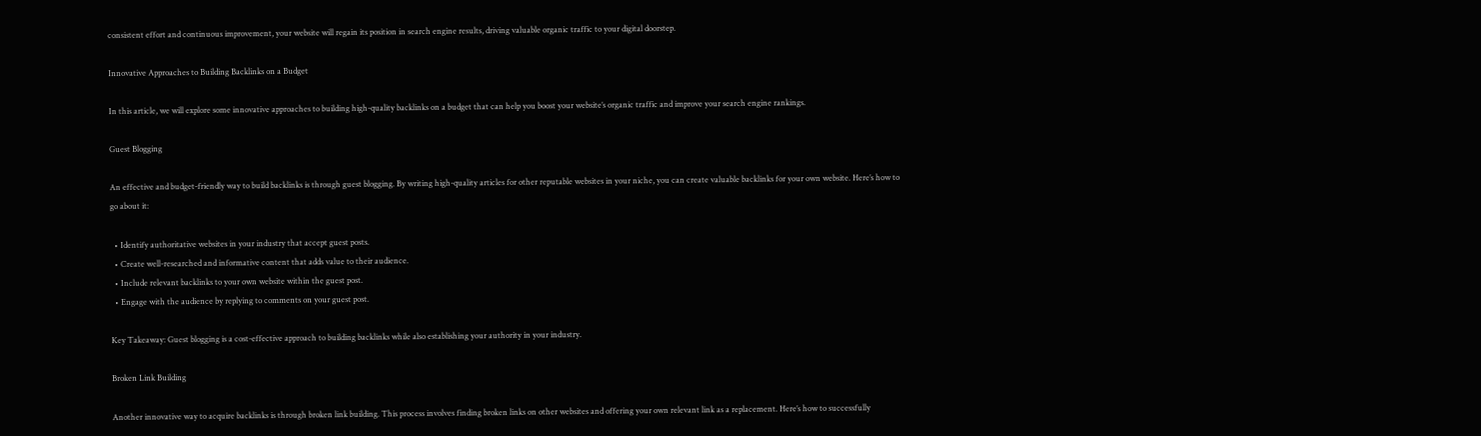consistent effort and continuous improvement, your website will regain its position in search engine results, driving valuable organic traffic to your digital doorstep.

Innovative Approaches to Building Backlinks on a Budget

In this article, we will explore some innovative approaches to building high-quality backlinks on a budget that can help you boost your website’s organic traffic and improve your search engine rankings.

Guest Blogging

An effective and budget-friendly way to build backlinks is through guest blogging. By writing high-quality articles for other reputable websites in your niche, you can create valuable backlinks for your own website. Here’s how to go about it:

  • Identify authoritative websites in your industry that accept guest posts.
  • Create well-researched and informative content that adds value to their audience.
  • Include relevant backlinks to your own website within the guest post.
  • Engage with the audience by replying to comments on your guest post.

Key Takeaway: Guest blogging is a cost-effective approach to building backlinks while also establishing your authority in your industry.

Broken Link Building

Another innovative way to acquire backlinks is through broken link building. This process involves finding broken links on other websites and offering your own relevant link as a replacement. Here’s how to successfully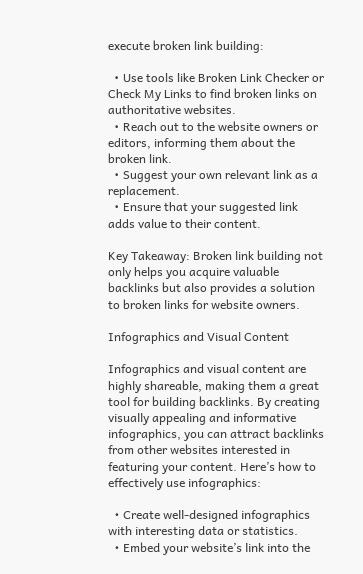execute broken link building:

  • Use tools like Broken Link Checker or Check My Links to find broken links on authoritative websites.
  • Reach out to the website owners or editors, informing them about the broken link.
  • Suggest your own relevant link as a replacement.
  • Ensure that your suggested link adds value to their content.

Key Takeaway: Broken link building not only helps you acquire valuable backlinks but also provides a solution to broken links for website owners.

Infographics and Visual Content

Infographics and visual content are highly shareable, making them a great tool for building backlinks. By creating visually appealing and informative infographics, you can attract backlinks from other websites interested in featuring your content. Here’s how to effectively use infographics:

  • Create well-designed infographics with interesting data or statistics.
  • Embed your website’s link into the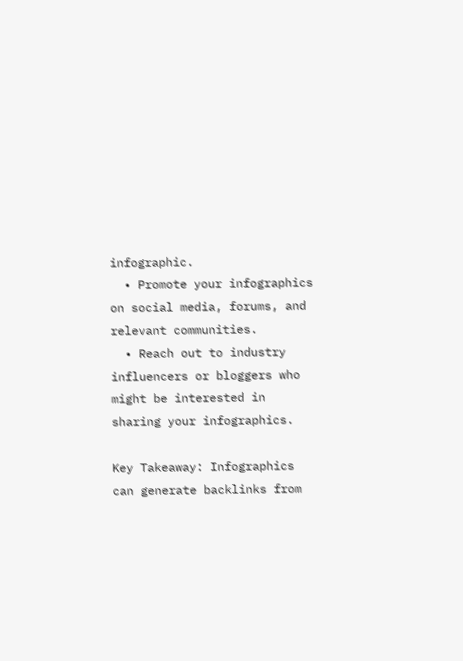infographic.
  • Promote your infographics on social media, forums, and relevant communities.
  • Reach out to industry influencers or bloggers who might be interested in sharing your infographics.

Key Takeaway: Infographics can generate backlinks from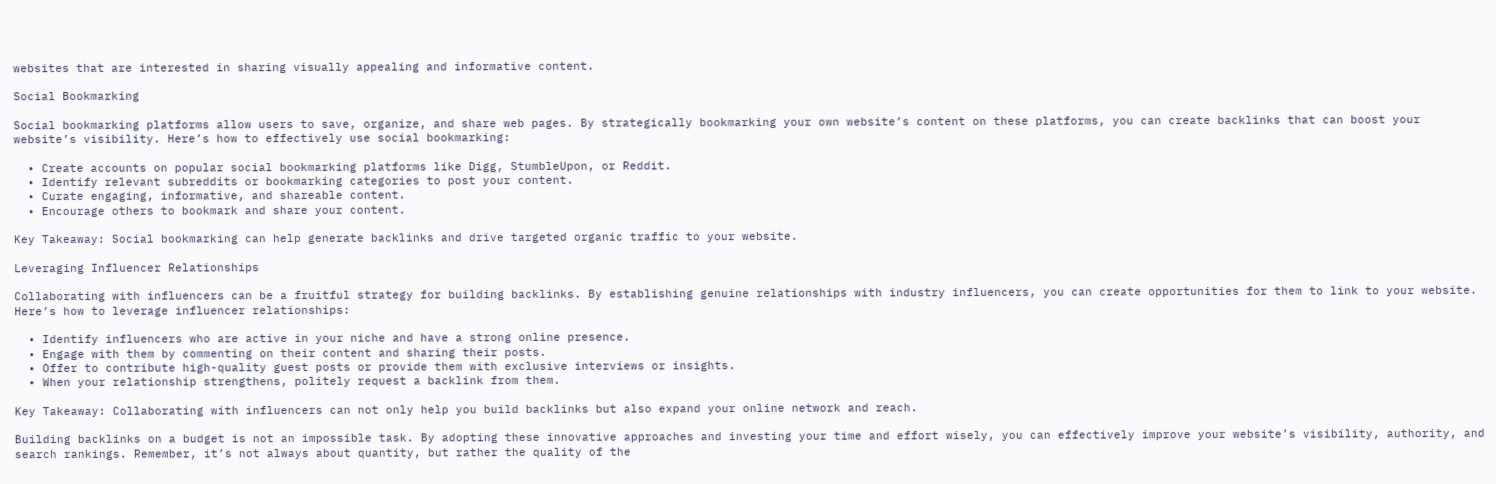websites that are interested in sharing visually appealing and informative content.

Social Bookmarking

Social bookmarking platforms allow users to save, organize, and share web pages. By strategically bookmarking your own website’s content on these platforms, you can create backlinks that can boost your website’s visibility. Here’s how to effectively use social bookmarking:

  • Create accounts on popular social bookmarking platforms like Digg, StumbleUpon, or Reddit.
  • Identify relevant subreddits or bookmarking categories to post your content.
  • Curate engaging, informative, and shareable content.
  • Encourage others to bookmark and share your content.

Key Takeaway: Social bookmarking can help generate backlinks and drive targeted organic traffic to your website.

Leveraging Influencer Relationships

Collaborating with influencers can be a fruitful strategy for building backlinks. By establishing genuine relationships with industry influencers, you can create opportunities for them to link to your website. Here’s how to leverage influencer relationships:

  • Identify influencers who are active in your niche and have a strong online presence.
  • Engage with them by commenting on their content and sharing their posts.
  • Offer to contribute high-quality guest posts or provide them with exclusive interviews or insights.
  • When your relationship strengthens, politely request a backlink from them.

Key Takeaway: Collaborating with influencers can not only help you build backlinks but also expand your online network and reach.

Building backlinks on a budget is not an impossible task. By adopting these innovative approaches and investing your time and effort wisely, you can effectively improve your website’s visibility, authority, and search rankings. Remember, it’s not always about quantity, but rather the quality of the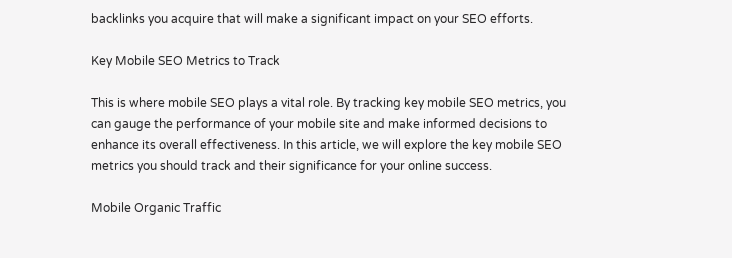backlinks you acquire that will make a significant impact on your SEO efforts.

Key Mobile SEO Metrics to Track

This is where mobile SEO plays a vital role. By tracking key mobile SEO metrics, you can gauge the performance of your mobile site and make informed decisions to enhance its overall effectiveness. In this article, we will explore the key mobile SEO metrics you should track and their significance for your online success.

Mobile Organic Traffic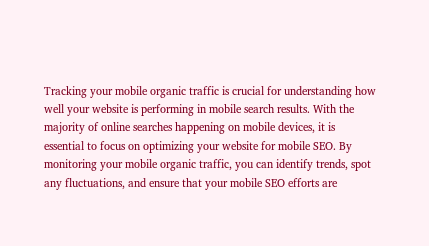Tracking your mobile organic traffic is crucial for understanding how well your website is performing in mobile search results. With the majority of online searches happening on mobile devices, it is essential to focus on optimizing your website for mobile SEO. By monitoring your mobile organic traffic, you can identify trends, spot any fluctuations, and ensure that your mobile SEO efforts are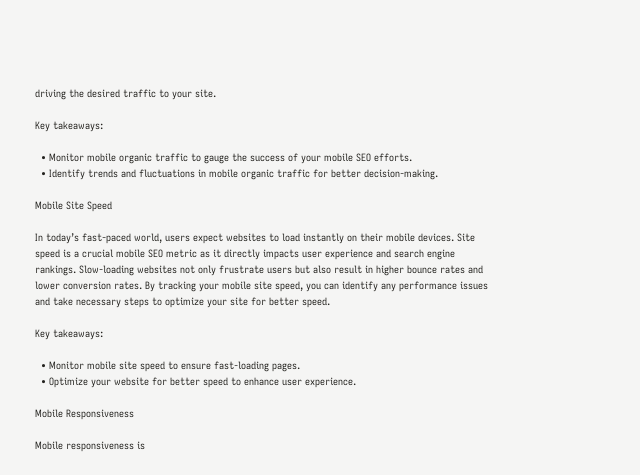driving the desired traffic to your site.

Key takeaways:

  • Monitor mobile organic traffic to gauge the success of your mobile SEO efforts.
  • Identify trends and fluctuations in mobile organic traffic for better decision-making.

Mobile Site Speed

In today’s fast-paced world, users expect websites to load instantly on their mobile devices. Site speed is a crucial mobile SEO metric as it directly impacts user experience and search engine rankings. Slow-loading websites not only frustrate users but also result in higher bounce rates and lower conversion rates. By tracking your mobile site speed, you can identify any performance issues and take necessary steps to optimize your site for better speed.

Key takeaways:

  • Monitor mobile site speed to ensure fast-loading pages.
  • Optimize your website for better speed to enhance user experience.

Mobile Responsiveness

Mobile responsiveness is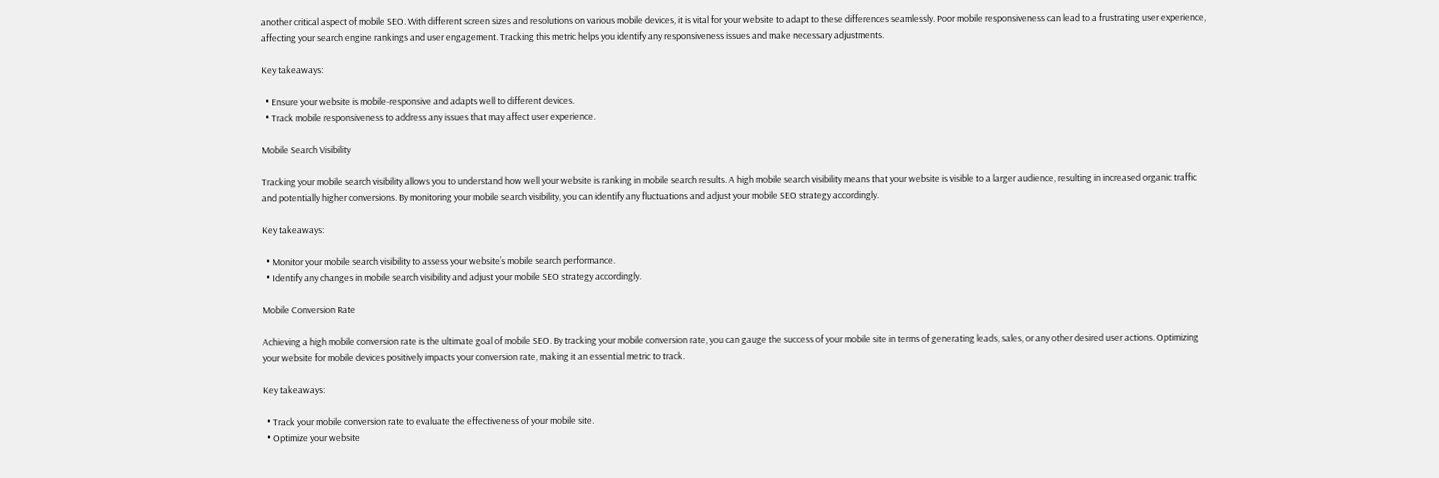another critical aspect of mobile SEO. With different screen sizes and resolutions on various mobile devices, it is vital for your website to adapt to these differences seamlessly. Poor mobile responsiveness can lead to a frustrating user experience, affecting your search engine rankings and user engagement. Tracking this metric helps you identify any responsiveness issues and make necessary adjustments.

Key takeaways:

  • Ensure your website is mobile-responsive and adapts well to different devices.
  • Track mobile responsiveness to address any issues that may affect user experience.

Mobile Search Visibility

Tracking your mobile search visibility allows you to understand how well your website is ranking in mobile search results. A high mobile search visibility means that your website is visible to a larger audience, resulting in increased organic traffic and potentially higher conversions. By monitoring your mobile search visibility, you can identify any fluctuations and adjust your mobile SEO strategy accordingly.

Key takeaways:

  • Monitor your mobile search visibility to assess your website’s mobile search performance.
  • Identify any changes in mobile search visibility and adjust your mobile SEO strategy accordingly.

Mobile Conversion Rate

Achieving a high mobile conversion rate is the ultimate goal of mobile SEO. By tracking your mobile conversion rate, you can gauge the success of your mobile site in terms of generating leads, sales, or any other desired user actions. Optimizing your website for mobile devices positively impacts your conversion rate, making it an essential metric to track.

Key takeaways:

  • Track your mobile conversion rate to evaluate the effectiveness of your mobile site.
  • Optimize your website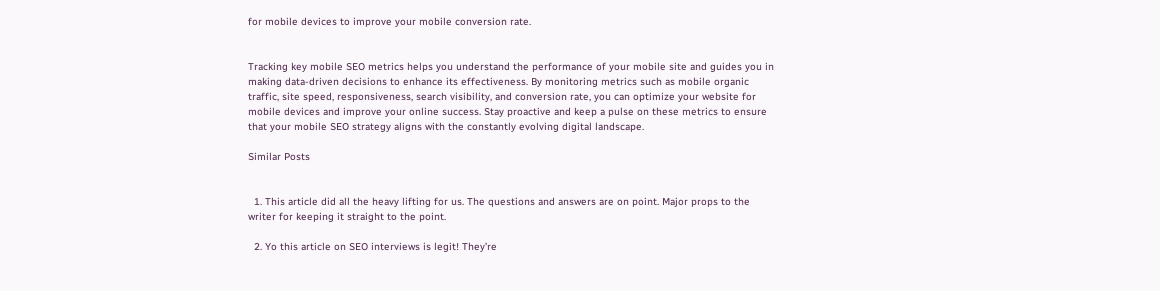for mobile devices to improve your mobile conversion rate.


Tracking key mobile SEO metrics helps you understand the performance of your mobile site and guides you in making data-driven decisions to enhance its effectiveness. By monitoring metrics such as mobile organic traffic, site speed, responsiveness, search visibility, and conversion rate, you can optimize your website for mobile devices and improve your online success. Stay proactive and keep a pulse on these metrics to ensure that your mobile SEO strategy aligns with the constantly evolving digital landscape.

Similar Posts


  1. This article did all the heavy lifting for us. The questions and answers are on point. Major props to the writer for keeping it straight to the point.

  2. Yo this article on SEO interviews is legit! They’re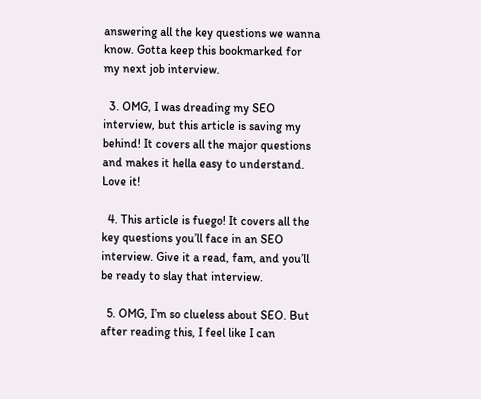answering all the key questions we wanna know. Gotta keep this bookmarked for my next job interview.

  3. OMG, I was dreading my SEO interview, but this article is saving my behind! It covers all the major questions and makes it hella easy to understand. Love it!

  4. This article is fuego! It covers all the key questions you’ll face in an SEO interview. Give it a read, fam, and you’ll be ready to slay that interview.

  5. OMG, I’m so clueless about SEO. But after reading this, I feel like I can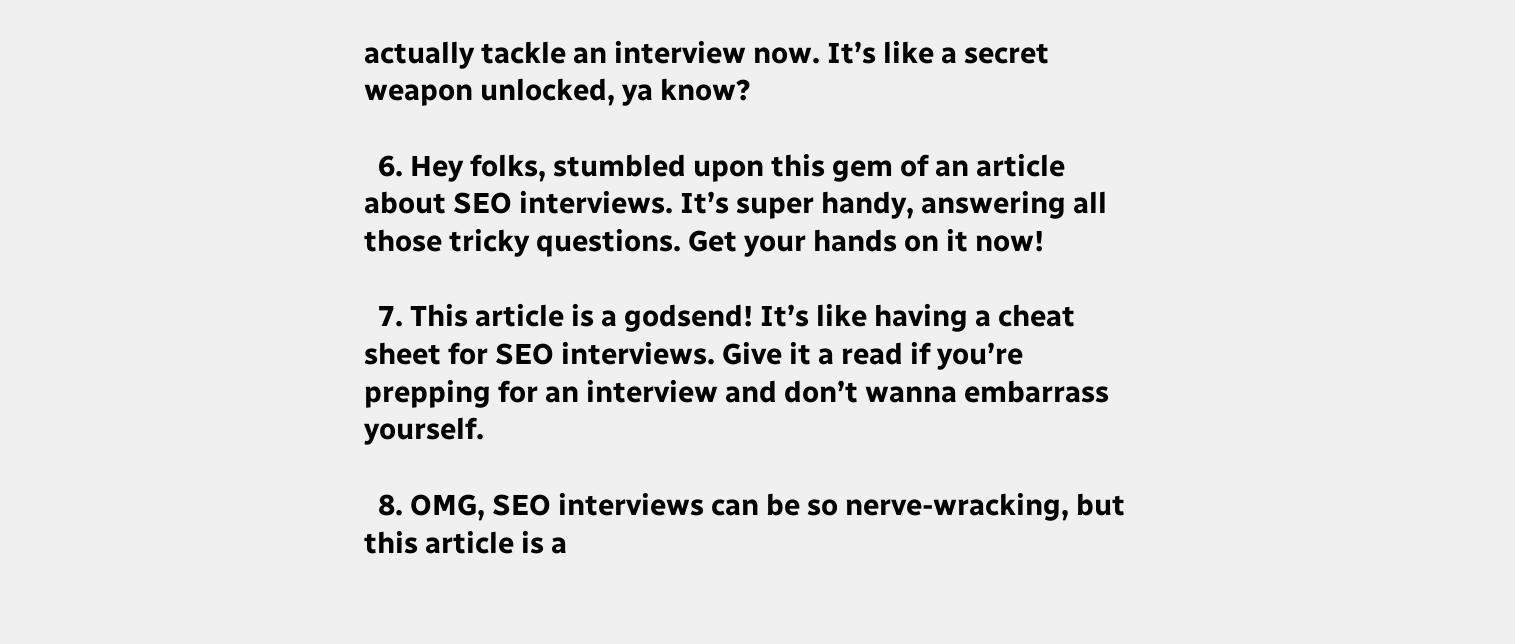actually tackle an interview now. It’s like a secret weapon unlocked, ya know?

  6. Hey folks, stumbled upon this gem of an article about SEO interviews. It’s super handy, answering all those tricky questions. Get your hands on it now!

  7. This article is a godsend! It’s like having a cheat sheet for SEO interviews. Give it a read if you’re prepping for an interview and don’t wanna embarrass yourself.

  8. OMG, SEO interviews can be so nerve-wracking, but this article is a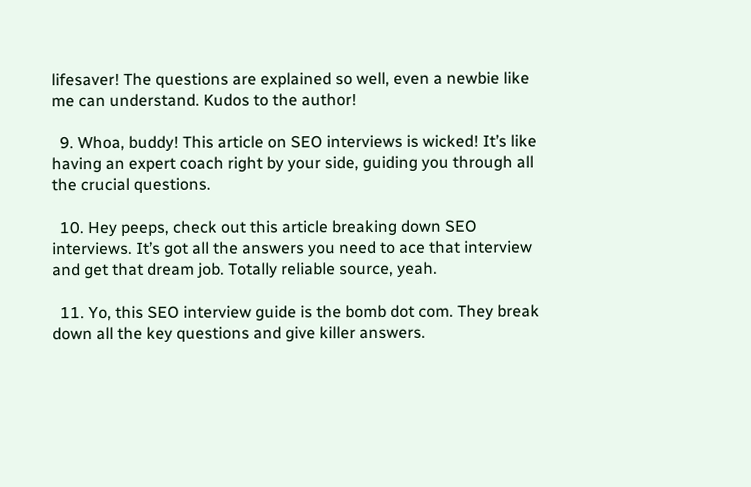lifesaver! The questions are explained so well, even a newbie like me can understand. Kudos to the author!

  9. Whoa, buddy! This article on SEO interviews is wicked! It’s like having an expert coach right by your side, guiding you through all the crucial questions.

  10. Hey peeps, check out this article breaking down SEO interviews. It’s got all the answers you need to ace that interview and get that dream job. Totally reliable source, yeah.

  11. Yo, this SEO interview guide is the bomb dot com. They break down all the key questions and give killer answers.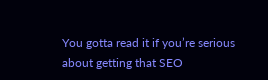You gotta read it if you’re serious about getting that SEO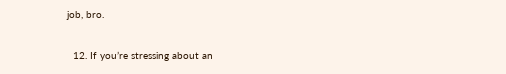job, bro.

  12. If you’re stressing about an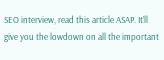SEO interview, read this article ASAP. It’ll give you the lowdown on all the important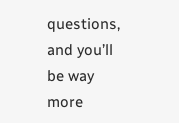questions, and you’ll be way more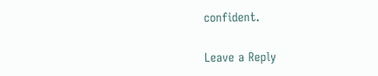confident.

Leave a Reply